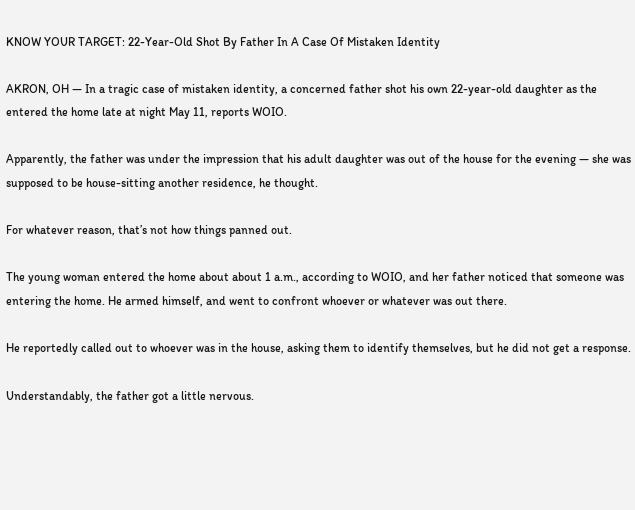KNOW YOUR TARGET: 22-Year-Old Shot By Father In A Case Of Mistaken Identity

AKRON, OH — In a tragic case of mistaken identity, a concerned father shot his own 22-year-old daughter as the entered the home late at night May 11, reports WOIO.

Apparently, the father was under the impression that his adult daughter was out of the house for the evening — she was supposed to be house-sitting another residence, he thought.

For whatever reason, that’s not how things panned out.

The young woman entered the home about about 1 a.m., according to WOIO, and her father noticed that someone was entering the home. He armed himself, and went to confront whoever or whatever was out there.

He reportedly called out to whoever was in the house, asking them to identify themselves, but he did not get a response.

Understandably, the father got a little nervous.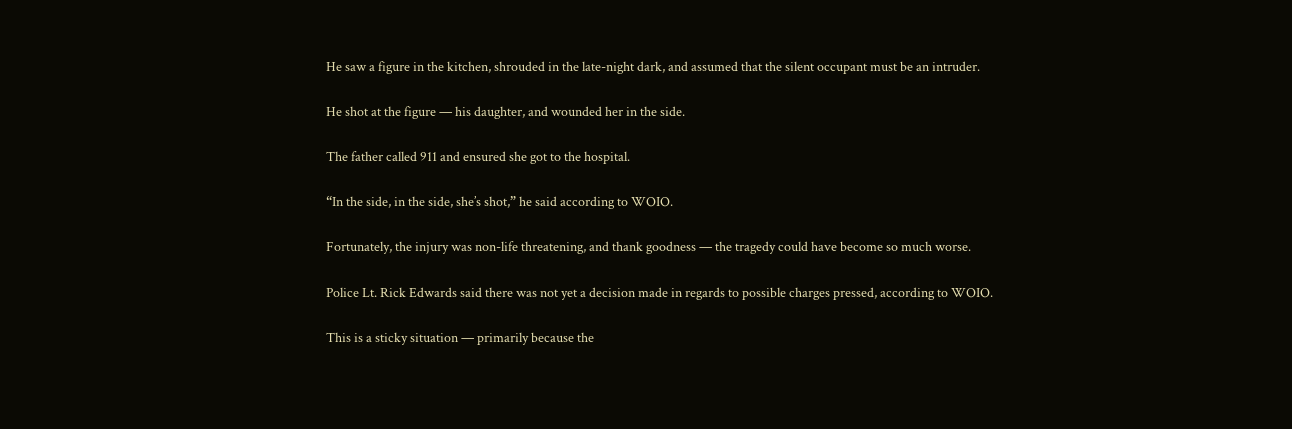He saw a figure in the kitchen, shrouded in the late-night dark, and assumed that the silent occupant must be an intruder.

He shot at the figure — his daughter, and wounded her in the side.

The father called 911 and ensured she got to the hospital.

“In the side, in the side, she’s shot,” he said according to WOIO.

Fortunately, the injury was non-life threatening, and thank goodness — the tragedy could have become so much worse.

Police Lt. Rick Edwards said there was not yet a decision made in regards to possible charges pressed, according to WOIO.

This is a sticky situation — primarily because the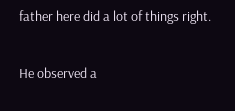father here did a lot of things right.

He observed a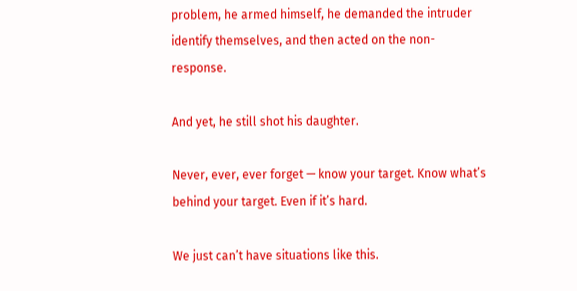problem, he armed himself, he demanded the intruder identify themselves, and then acted on the non-response.

And yet, he still shot his daughter.

Never, ever, ever forget — know your target. Know what’s behind your target. Even if it’s hard.

We just can’t have situations like this.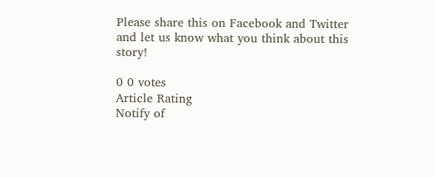Please share this on Facebook and Twitter and let us know what you think about this story!

0 0 votes
Article Rating
Notify of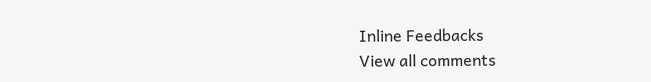Inline Feedbacks
View all comments